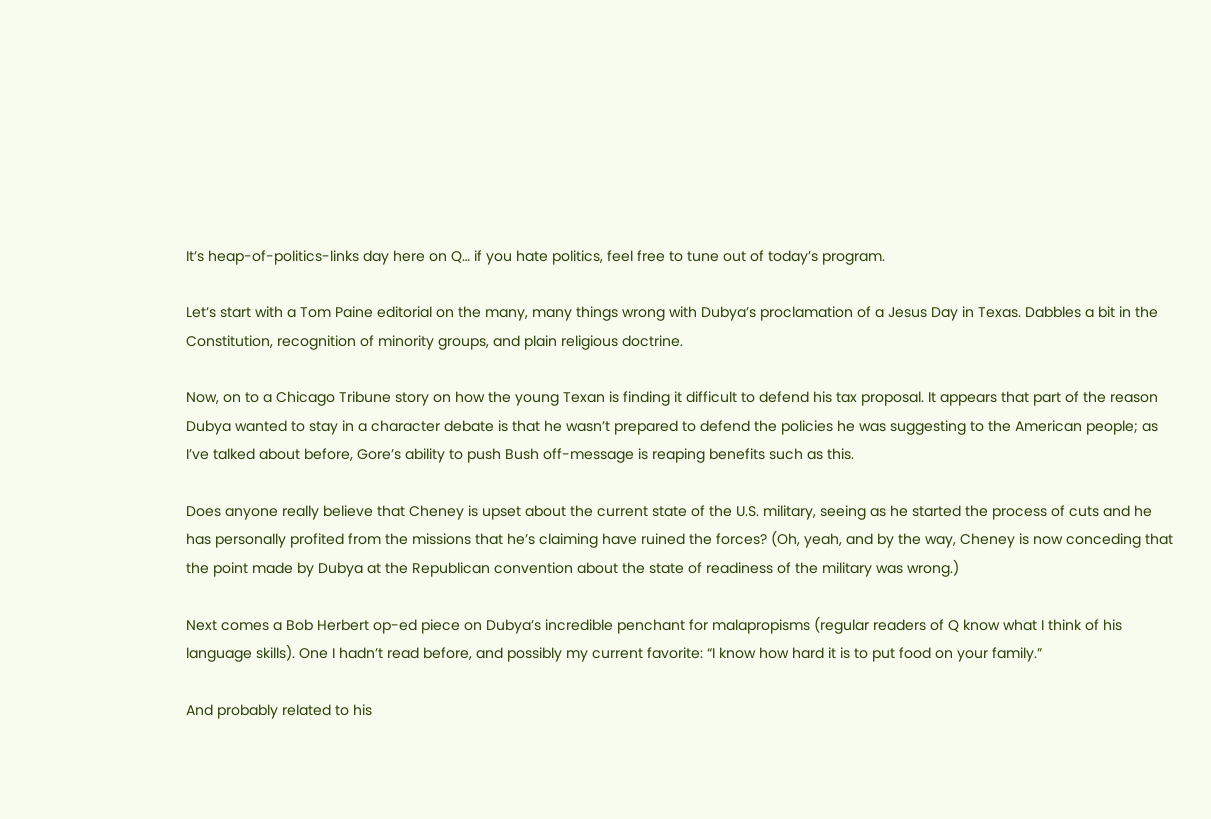It’s heap-of-politics-links day here on Q… if you hate politics, feel free to tune out of today’s program.

Let’s start with a Tom Paine editorial on the many, many things wrong with Dubya’s proclamation of a Jesus Day in Texas. Dabbles a bit in the Constitution, recognition of minority groups, and plain religious doctrine.

Now, on to a Chicago Tribune story on how the young Texan is finding it difficult to defend his tax proposal. It appears that part of the reason Dubya wanted to stay in a character debate is that he wasn’t prepared to defend the policies he was suggesting to the American people; as I’ve talked about before, Gore’s ability to push Bush off-message is reaping benefits such as this.

Does anyone really believe that Cheney is upset about the current state of the U.S. military, seeing as he started the process of cuts and he has personally profited from the missions that he’s claiming have ruined the forces? (Oh, yeah, and by the way, Cheney is now conceding that the point made by Dubya at the Republican convention about the state of readiness of the military was wrong.)

Next comes a Bob Herbert op-ed piece on Dubya’s incredible penchant for malapropisms (regular readers of Q know what I think of his language skills). One I hadn’t read before, and possibly my current favorite: “I know how hard it is to put food on your family.”

And probably related to his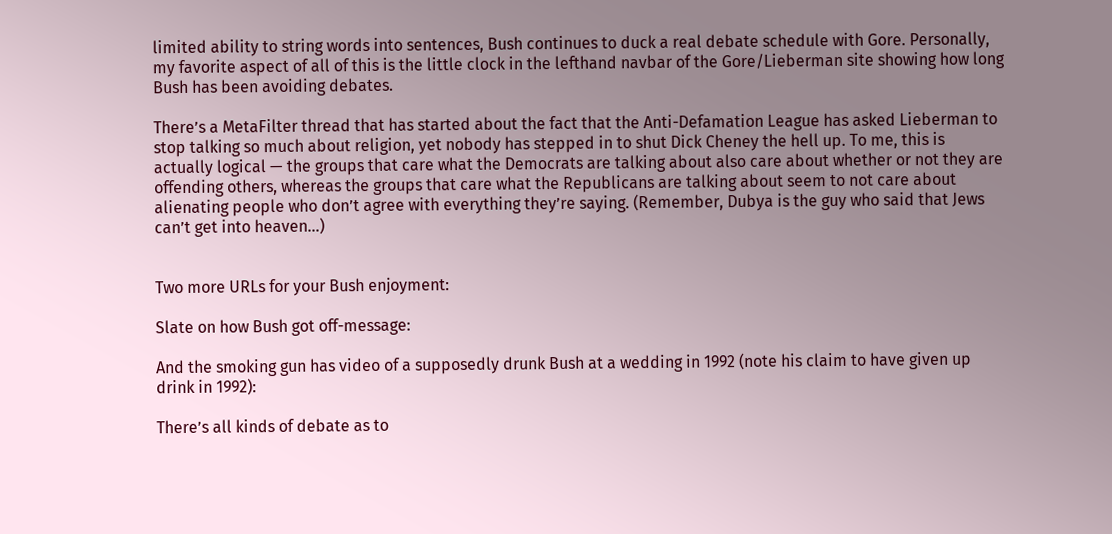limited ability to string words into sentences, Bush continues to duck a real debate schedule with Gore. Personally, my favorite aspect of all of this is the little clock in the lefthand navbar of the Gore/Lieberman site showing how long Bush has been avoiding debates.

There’s a MetaFilter thread that has started about the fact that the Anti-Defamation League has asked Lieberman to stop talking so much about religion, yet nobody has stepped in to shut Dick Cheney the hell up. To me, this is actually logical — the groups that care what the Democrats are talking about also care about whether or not they are offending others, whereas the groups that care what the Republicans are talking about seem to not care about alienating people who don’t agree with everything they’re saying. (Remember, Dubya is the guy who said that Jews can’t get into heaven…)


Two more URLs for your Bush enjoyment:

Slate on how Bush got off-message:

And the smoking gun has video of a supposedly drunk Bush at a wedding in 1992 (note his claim to have given up drink in 1992):

There’s all kinds of debate as to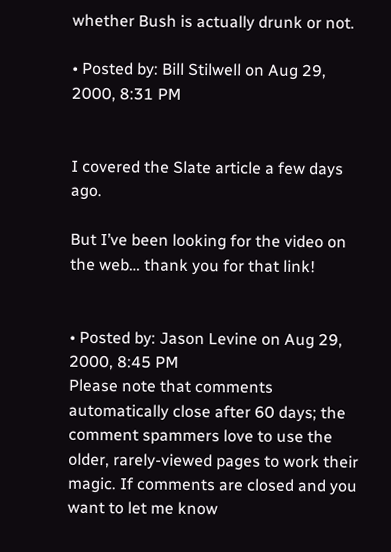whether Bush is actually drunk or not.

• Posted by: Bill Stilwell on Aug 29, 2000, 8:31 PM


I covered the Slate article a few days ago.

But I’ve been looking for the video on the web… thank you for that link!


• Posted by: Jason Levine on Aug 29, 2000, 8:45 PM
Please note that comments automatically close after 60 days; the comment spammers love to use the older, rarely-viewed pages to work their magic. If comments are closed and you want to let me know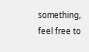something, feel free to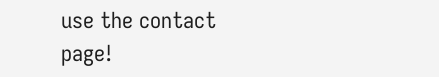use the contact page!